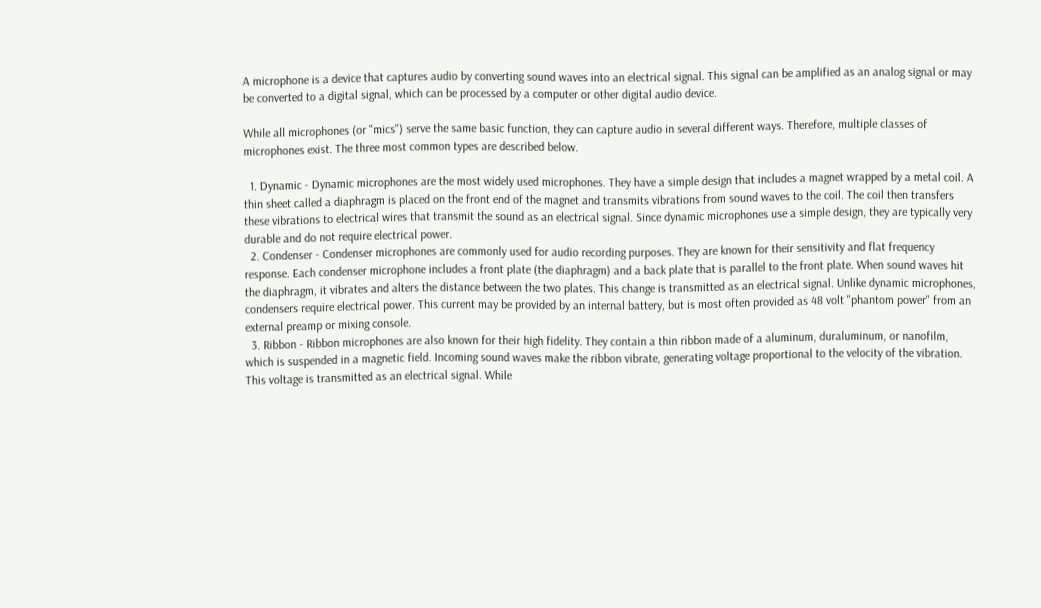A microphone is a device that captures audio by converting sound waves into an electrical signal. This signal can be amplified as an analog signal or may be converted to a digital signal, which can be processed by a computer or other digital audio device.

While all microphones (or "mics") serve the same basic function, they can capture audio in several different ways. Therefore, multiple classes of microphones exist. The three most common types are described below.

  1. Dynamic - Dynamic microphones are the most widely used microphones. They have a simple design that includes a magnet wrapped by a metal coil. A thin sheet called a diaphragm is placed on the front end of the magnet and transmits vibrations from sound waves to the coil. The coil then transfers these vibrations to electrical wires that transmit the sound as an electrical signal. Since dynamic microphones use a simple design, they are typically very durable and do not require electrical power.
  2. Condenser - Condenser microphones are commonly used for audio recording purposes. They are known for their sensitivity and flat frequency response. Each condenser microphone includes a front plate (the diaphragm) and a back plate that is parallel to the front plate. When sound waves hit the diaphragm, it vibrates and alters the distance between the two plates. This change is transmitted as an electrical signal. Unlike dynamic microphones, condensers require electrical power. This current may be provided by an internal battery, but is most often provided as 48 volt "phantom power" from an external preamp or mixing console.
  3. Ribbon - Ribbon microphones are also known for their high fidelity. They contain a thin ribbon made of a aluminum, duraluminum, or nanofilm, which is suspended in a magnetic field. Incoming sound waves make the ribbon vibrate, generating voltage proportional to the velocity of the vibration. This voltage is transmitted as an electrical signal. While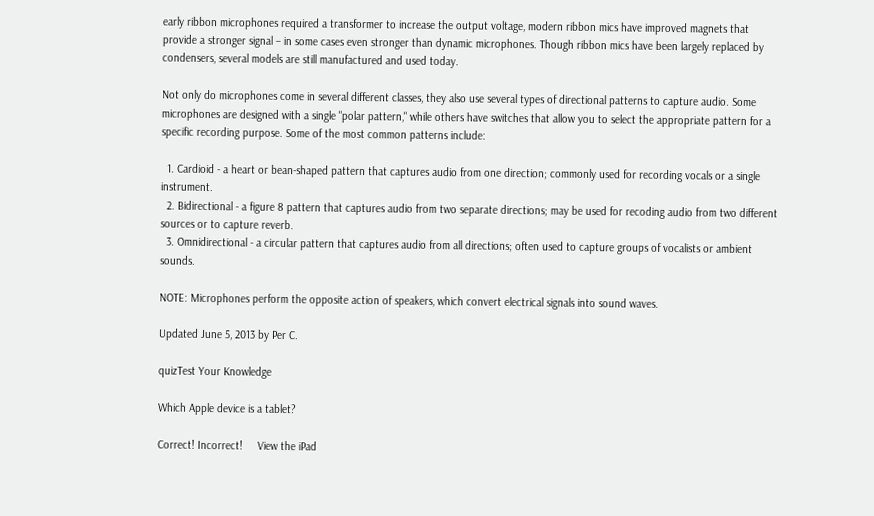early ribbon microphones required a transformer to increase the output voltage, modern ribbon mics have improved magnets that provide a stronger signal – in some cases even stronger than dynamic microphones. Though ribbon mics have been largely replaced by condensers, several models are still manufactured and used today.

Not only do microphones come in several different classes, they also use several types of directional patterns to capture audio. Some microphones are designed with a single "polar pattern," while others have switches that allow you to select the appropriate pattern for a specific recording purpose. Some of the most common patterns include:

  1. Cardioid - a heart or bean-shaped pattern that captures audio from one direction; commonly used for recording vocals or a single instrument.
  2. Bidirectional - a figure 8 pattern that captures audio from two separate directions; may be used for recoding audio from two different sources or to capture reverb.
  3. Omnidirectional - a circular pattern that captures audio from all directions; often used to capture groups of vocalists or ambient sounds.

NOTE: Microphones perform the opposite action of speakers, which convert electrical signals into sound waves.

Updated June 5, 2013 by Per C.

quizTest Your Knowledge

Which Apple device is a tablet?

Correct! Incorrect!     View the iPad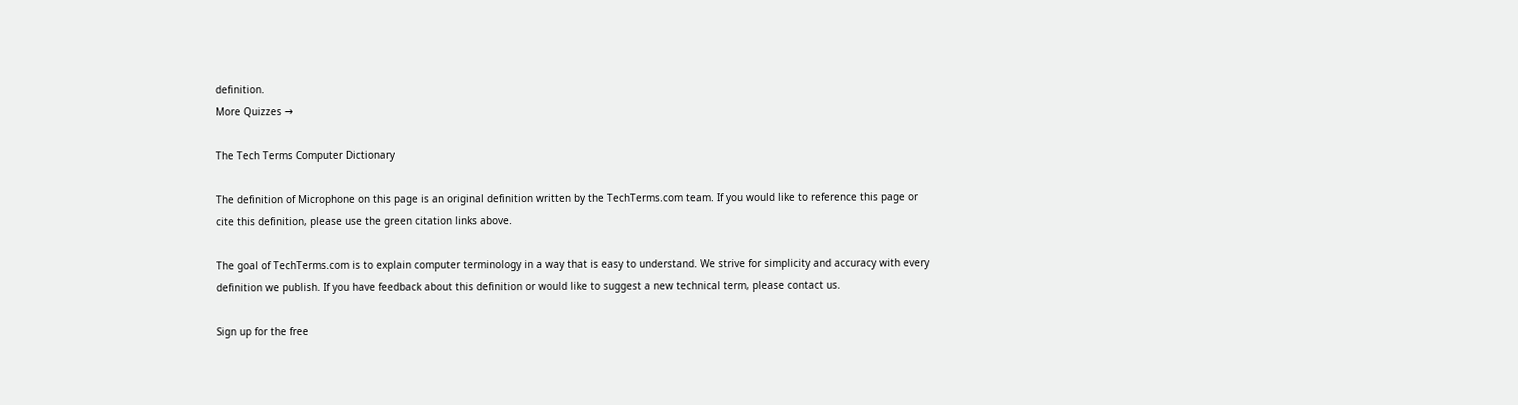definition.
More Quizzes →

The Tech Terms Computer Dictionary

The definition of Microphone on this page is an original definition written by the TechTerms.com team. If you would like to reference this page or cite this definition, please use the green citation links above.

The goal of TechTerms.com is to explain computer terminology in a way that is easy to understand. We strive for simplicity and accuracy with every definition we publish. If you have feedback about this definition or would like to suggest a new technical term, please contact us.

Sign up for the free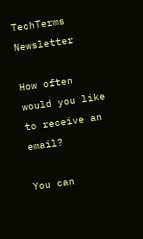TechTerms Newsletter

How often would you like to receive an email?

You can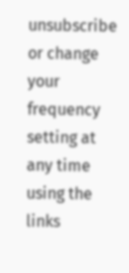unsubscribe or change your frequency setting at any time using the links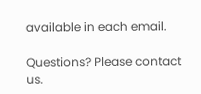available in each email.

Questions? Please contact us.